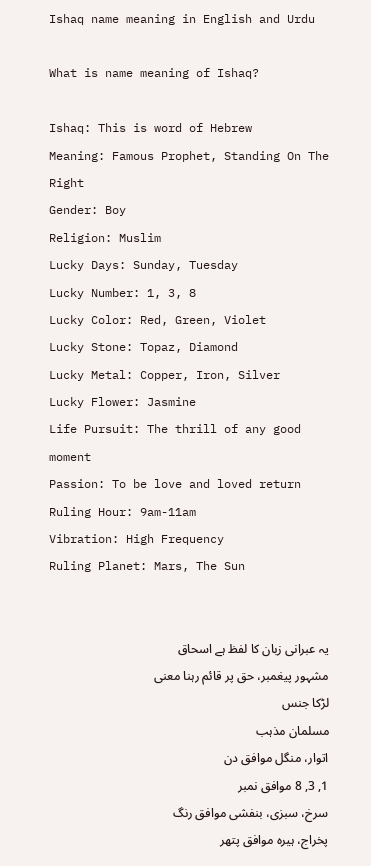Ishaq name meaning in English and Urdu

What is name meaning of Ishaq?

Ishaq: This is word of Hebrew
Meaning: Famous Prophet, Standing On The Right
Gender: Boy
Religion: Muslim
Lucky Days: Sunday, Tuesday
Lucky Number: 1, 3, 8
Lucky Color: Red, Green, Violet
Lucky Stone: Topaz, Diamond
Lucky Metal: Copper, Iron, Silver
Lucky Flower: Jasmine
Life Pursuit: The thrill of any good moment
Passion: To be love and loved return
Ruling Hour: 9am-11am
Vibration: High Frequency
Ruling Planet: Mars, The Sun


یہ عبرانی زبان کا لفظ ہے اسحاق
مشہور پیغمبر، حق پر قائم رہنا معنی
لڑکا جنس
مسلمان مذہب
اتوار، منگل موافق دن
1, 3, 8 موافق نمبر
سرخ، سبزی، بنفشی موافق رنگ
پخراج، ہیرہ موافق پتھر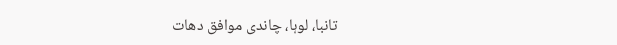تانبا، لوہا، چاندی موافق دھات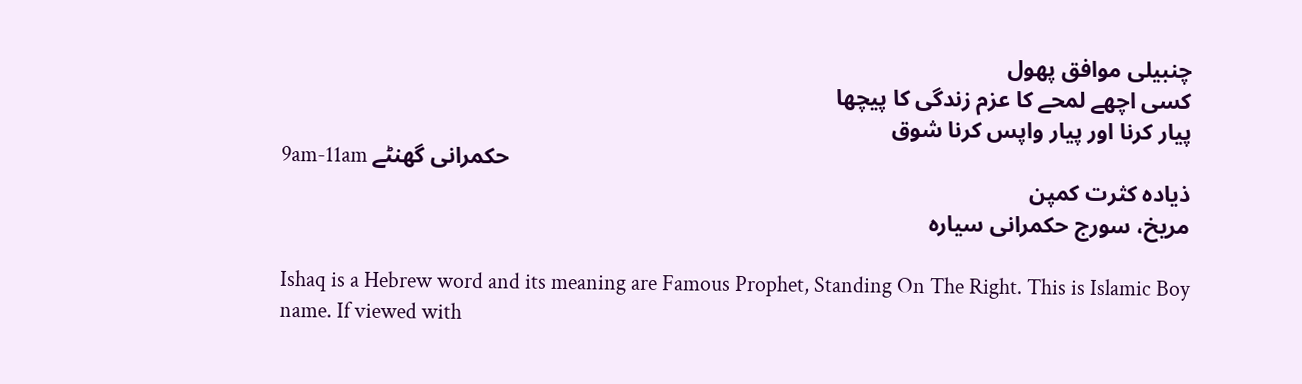چنبیلی موافق پھول
کسی اچھے لمحے کا عزم زندگی کا پیچھا
پیار کرنا اور پیار واپس کرنا شوق
9am-11am حکمرانی گھنٹے
ذیادہ کثرت کمپن
مریخ، سورج حکمرانی سیارہ

Ishaq is a Hebrew word and its meaning are Famous Prophet, Standing On The Right. This is Islamic Boy name. If viewed with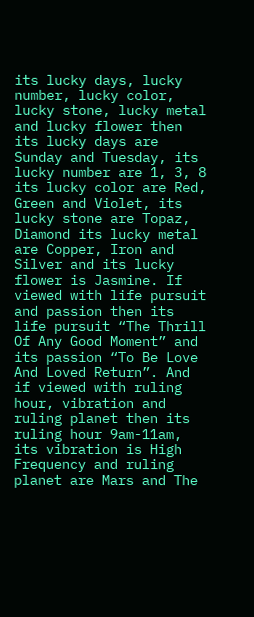its lucky days, lucky number, lucky color, lucky stone, lucky metal and lucky flower then its lucky days are Sunday and Tuesday, its lucky number are 1, 3, 8 its lucky color are Red, Green and Violet, its lucky stone are Topaz, Diamond its lucky metal are Copper, Iron and Silver and its lucky flower is Jasmine. If viewed with life pursuit and passion then its life pursuit “The Thrill Of Any Good Moment” and its passion “To Be Love And Loved Return”. And if viewed with ruling hour, vibration and ruling planet then its ruling hour 9am-11am, its vibration is High Frequency and ruling planet are Mars and The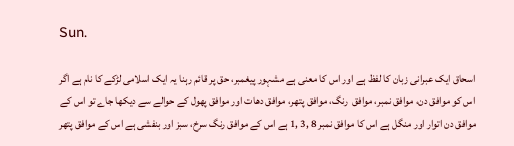Sun.

اسحاق ایک عبرانی زبان کا لفظ ہے اور اس کا معنی ہے مشہور پیغمبر، حق پر قائم رہنا یہ ایک اسلامی لڑکے کا نام ہے اگر اس کو موافق دن، موافق نمبر، موافق  رنگ، موافق پتھر، موافق دھات اور موافق پھول کے حوالے سے دیکھا جاے تو اس کے موافق دن اتوار اور منگل ہے اس کا موافق نمبر 8 ,3 ,1 ہے اس کے موافق رنگ سرخ، سبز اور بنفشی ہے اس کے موافق پتھر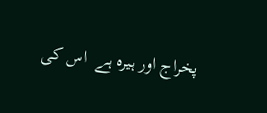پخراج اور ہیرہ ہے  اس کی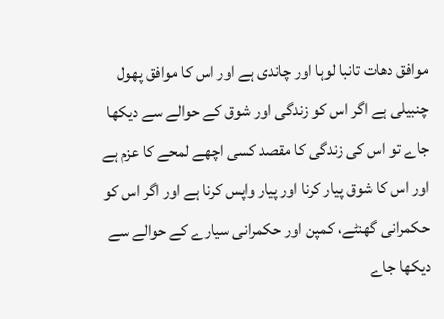موافق دھات تانبا لوہا اور چاندی ہے اور اس کا موافق پھول چنبیلی ہے اگر اس کو زندگی اور شوق کے حوالے سے دیکھا جاے تو اس کی زندگی کا مقصد کسی اچھے لمحے کا عزم ہے اور اس کا شوق پیار کرنا اور پیار واپس کرنا ہے اور اگر اس کو حکمرانی گھنٹے، کمپن اور حکمرانی سیارے کے حوالے سے دیکھا جاے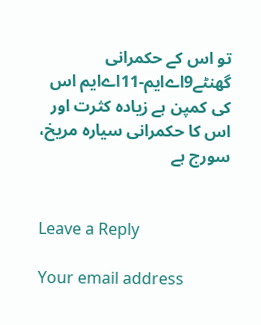تو اس کے حکمرانی گھنٹے9اےایم-11اےایم اس کی کمپن ہے زیادہ کثرت اور اس کا حکمرانی سیارہ مریخ، سورج ہے


Leave a Reply

Your email address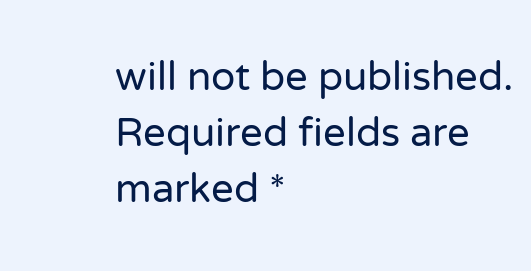will not be published. Required fields are marked *